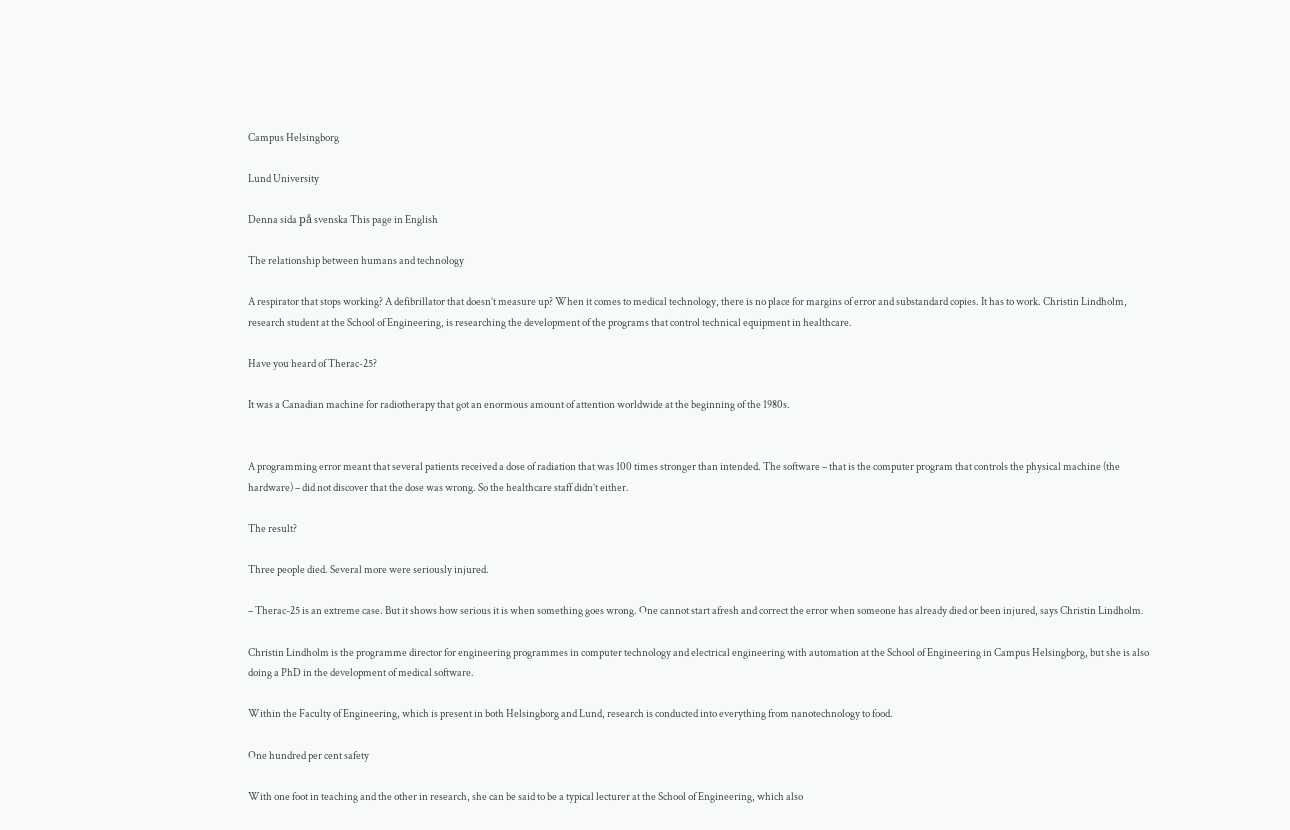Campus Helsingborg

Lund University

Denna sida på svenska This page in English

The relationship between humans and technology

A respirator that stops working? A defibrillator that doesn’t measure up? When it comes to medical technology, there is no place for margins of error and substandard copies. It has to work. Christin Lindholm, research student at the School of Engineering, is researching the development of the programs that control technical equipment in healthcare.

Have you heard of Therac-25?

It was a Canadian machine for radiotherapy that got an enormous amount of attention worldwide at the beginning of the 1980s.


A programming error meant that several patients received a dose of radiation that was 100 times stronger than intended. The software – that is the computer program that controls the physical machine (the hardware) – did not discover that the dose was wrong. So the healthcare staff didn’t either.

The result?

Three people died. Several more were seriously injured.

– Therac-25 is an extreme case. But it shows how serious it is when something goes wrong. One cannot start afresh and correct the error when someone has already died or been injured, says Christin Lindholm.

Christin Lindholm is the programme director for engineering programmes in computer technology and electrical engineering with automation at the School of Engineering in Campus Helsingborg, but she is also doing a PhD in the development of medical software.

Within the Faculty of Engineering, which is present in both Helsingborg and Lund, research is conducted into everything from nanotechnology to food.

One hundred per cent safety

With one foot in teaching and the other in research, she can be said to be a typical lecturer at the School of Engineering, which also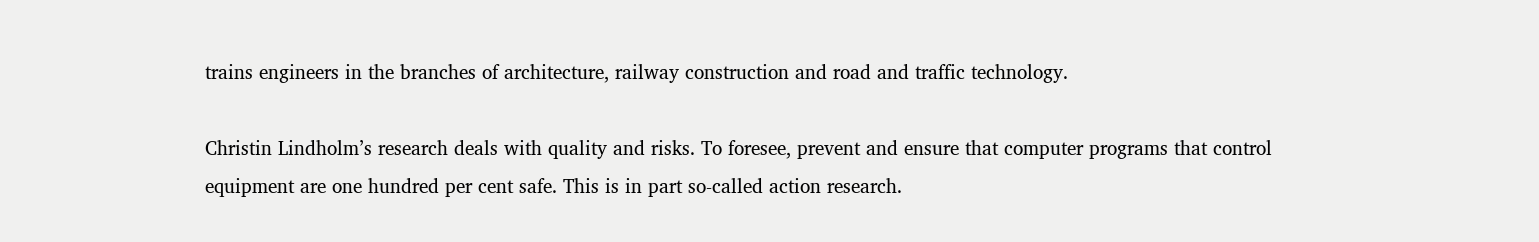trains engineers in the branches of architecture, railway construction and road and traffic technology.

Christin Lindholm’s research deals with quality and risks. To foresee, prevent and ensure that computer programs that control equipment are one hundred per cent safe. This is in part so-called action research.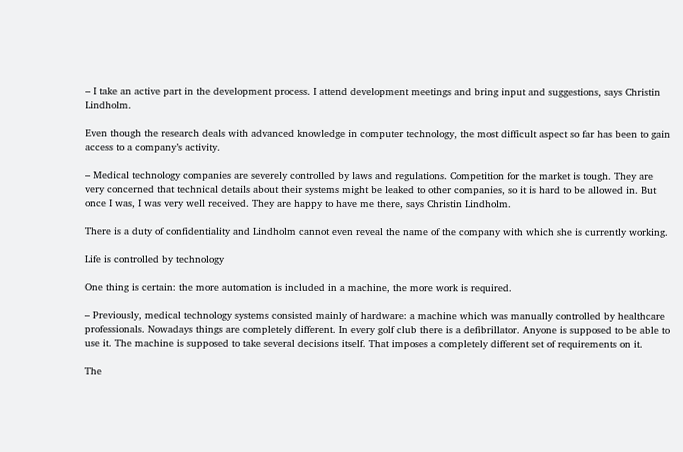– I take an active part in the development process. I attend development meetings and bring input and suggestions, says Christin Lindholm.

Even though the research deals with advanced knowledge in computer technology, the most difficult aspect so far has been to gain access to a company’s activity.

– Medical technology companies are severely controlled by laws and regulations. Competition for the market is tough. They are very concerned that technical details about their systems might be leaked to other companies, so it is hard to be allowed in. But once I was, I was very well received. They are happy to have me there, says Christin Lindholm.

There is a duty of confidentiality and Lindholm cannot even reveal the name of the company with which she is currently working.

Life is controlled by technology

One thing is certain: the more automation is included in a machine, the more work is required.

– Previously, medical technology systems consisted mainly of hardware: a machine which was manually controlled by healthcare professionals. Nowadays things are completely different. In every golf club there is a defibrillator. Anyone is supposed to be able to use it. The machine is supposed to take several decisions itself. That imposes a completely different set of requirements on it.

The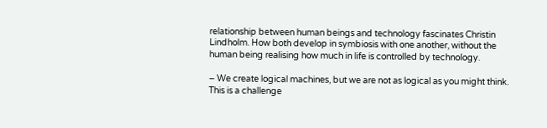relationship between human beings and technology fascinates Christin Lindholm. How both develop in symbiosis with one another, without the human being realising how much in life is controlled by technology.

– We create logical machines, but we are not as logical as you might think. This is a challenge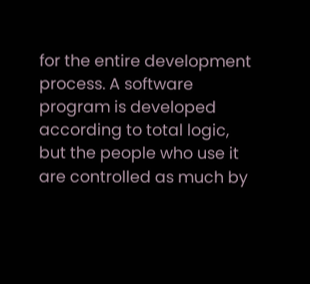for the entire development process. A software program is developed according to total logic, but the people who use it are controlled as much by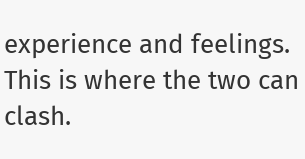experience and feelings. This is where the two can clash.